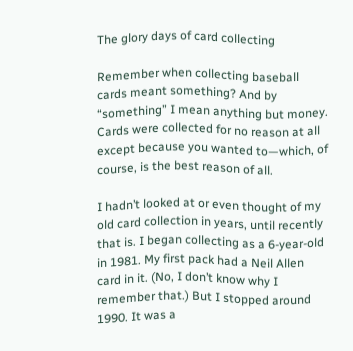The glory days of card collecting

Remember when collecting baseball cards meant something? And by “something” I mean anything but money. Cards were collected for no reason at all except because you wanted to—which, of course, is the best reason of all.

I hadn’t looked at or even thought of my old card collection in years, until recently that is. I began collecting as a 6-year-old in 1981. My first pack had a Neil Allen card in it. (No, I don’t know why I remember that.) But I stopped around 1990. It was a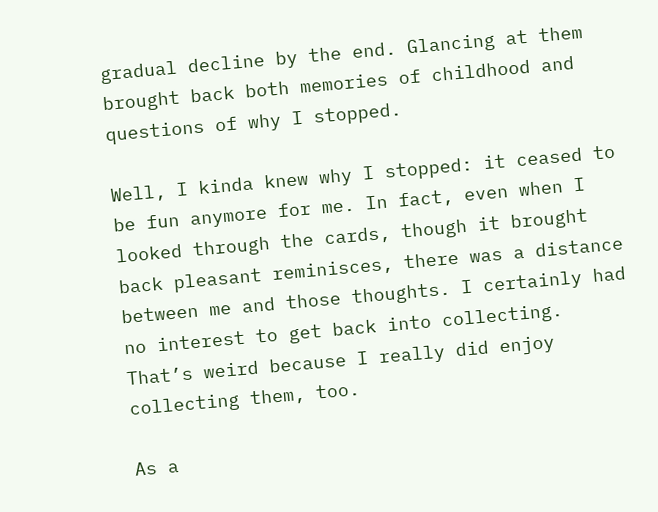gradual decline by the end. Glancing at them brought back both memories of childhood and questions of why I stopped.

Well, I kinda knew why I stopped: it ceased to be fun anymore for me. In fact, even when I looked through the cards, though it brought back pleasant reminisces, there was a distance between me and those thoughts. I certainly had no interest to get back into collecting. That’s weird because I really did enjoy collecting them, too.

As a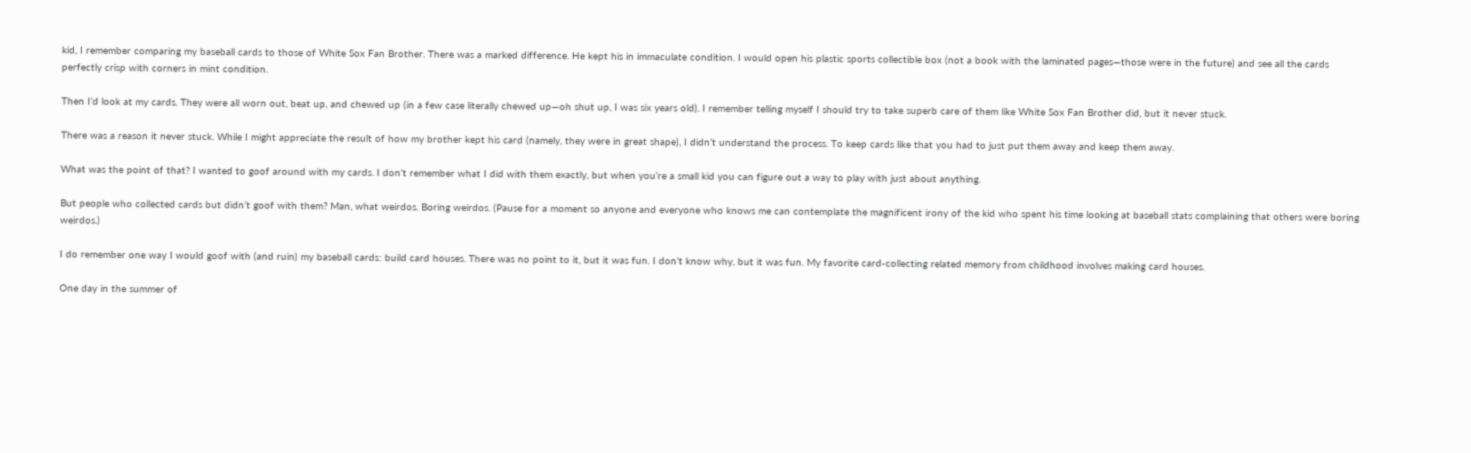kid, I remember comparing my baseball cards to those of White Sox Fan Brother. There was a marked difference. He kept his in immaculate condition. I would open his plastic sports collectible box (not a book with the laminated pages—those were in the future) and see all the cards perfectly crisp with corners in mint condition.

Then I’d look at my cards. They were all worn out, beat up, and chewed up (in a few case literally chewed up—oh shut up, I was six years old). I remember telling myself I should try to take superb care of them like White Sox Fan Brother did, but it never stuck.

There was a reason it never stuck. While I might appreciate the result of how my brother kept his card (namely, they were in great shape), I didn’t understand the process. To keep cards like that you had to just put them away and keep them away.

What was the point of that? I wanted to goof around with my cards. I don’t remember what I did with them exactly, but when you’re a small kid you can figure out a way to play with just about anything.

But people who collected cards but didn’t goof with them? Man, what weirdos. Boring weirdos. (Pause for a moment so anyone and everyone who knows me can contemplate the magnificent irony of the kid who spent his time looking at baseball stats complaining that others were boring weirdos.)

I do remember one way I would goof with (and ruin) my baseball cards: build card houses. There was no point to it, but it was fun. I don’t know why, but it was fun. My favorite card-collecting related memory from childhood involves making card houses.

One day in the summer of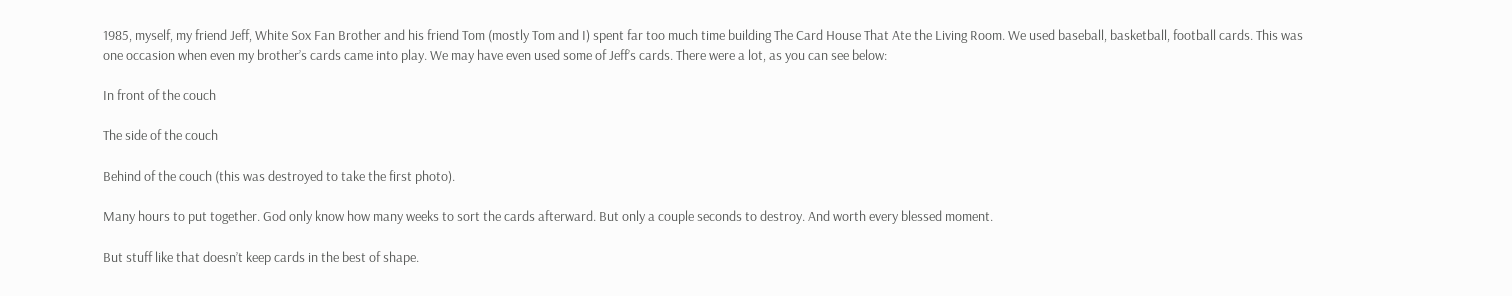1985, myself, my friend Jeff, White Sox Fan Brother and his friend Tom (mostly Tom and I) spent far too much time building The Card House That Ate the Living Room. We used baseball, basketball, football cards. This was one occasion when even my brother’s cards came into play. We may have even used some of Jeff’s cards. There were a lot, as you can see below:

In front of the couch

The side of the couch

Behind of the couch (this was destroyed to take the first photo).

Many hours to put together. God only know how many weeks to sort the cards afterward. But only a couple seconds to destroy. And worth every blessed moment.

But stuff like that doesn’t keep cards in the best of shape.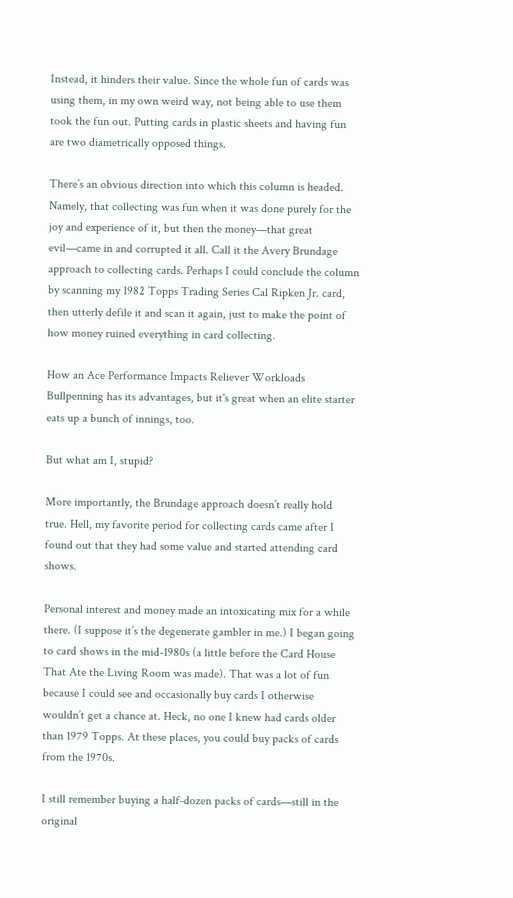Instead, it hinders their value. Since the whole fun of cards was using them, in my own weird way, not being able to use them took the fun out. Putting cards in plastic sheets and having fun are two diametrically opposed things.

There’s an obvious direction into which this column is headed. Namely, that collecting was fun when it was done purely for the joy and experience of it, but then the money—that great evil—came in and corrupted it all. Call it the Avery Brundage approach to collecting cards. Perhaps I could conclude the column by scanning my 1982 Topps Trading Series Cal Ripken Jr. card, then utterly defile it and scan it again, just to make the point of how money ruined everything in card collecting.

How an Ace Performance Impacts Reliever Workloads
Bullpenning has its advantages, but it's great when an elite starter eats up a bunch of innings, too.

But what am I, stupid?

More importantly, the Brundage approach doesn’t really hold true. Hell, my favorite period for collecting cards came after I found out that they had some value and started attending card shows.

Personal interest and money made an intoxicating mix for a while there. (I suppose it’s the degenerate gambler in me.) I began going to card shows in the mid-1980s (a little before the Card House That Ate the Living Room was made). That was a lot of fun because I could see and occasionally buy cards I otherwise wouldn’t get a chance at. Heck, no one I knew had cards older than 1979 Topps. At these places, you could buy packs of cards from the 1970s.

I still remember buying a half-dozen packs of cards—still in the original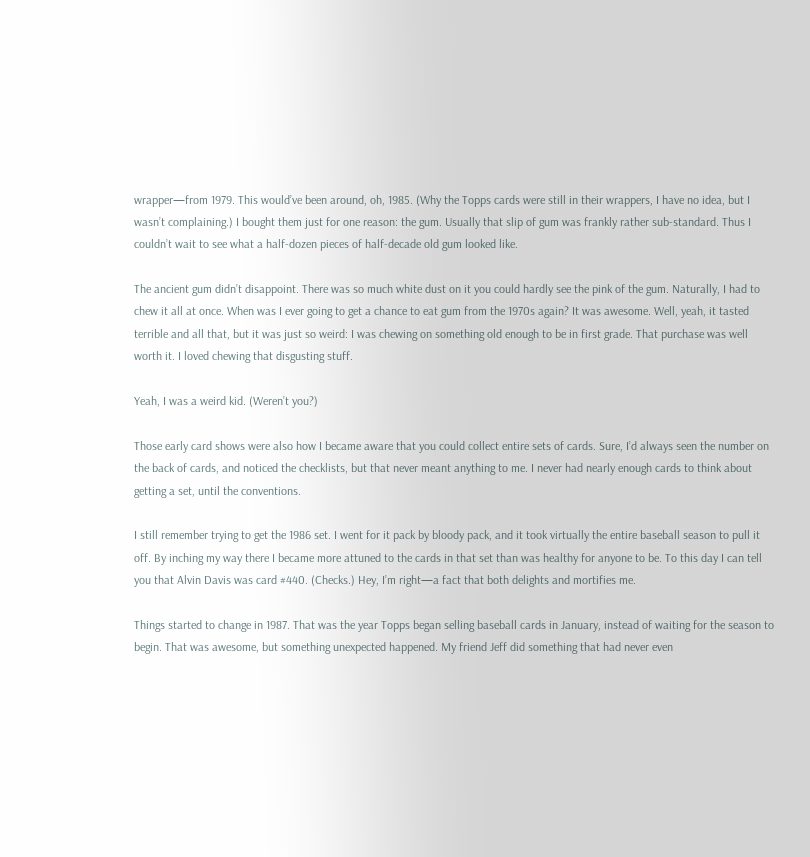wrapper—from 1979. This would’ve been around, oh, 1985. (Why the Topps cards were still in their wrappers, I have no idea, but I wasn’t complaining.) I bought them just for one reason: the gum. Usually that slip of gum was frankly rather sub-standard. Thus I couldn’t wait to see what a half-dozen pieces of half-decade old gum looked like.

The ancient gum didn’t disappoint. There was so much white dust on it you could hardly see the pink of the gum. Naturally, I had to chew it all at once. When was I ever going to get a chance to eat gum from the 1970s again? It was awesome. Well, yeah, it tasted terrible and all that, but it was just so weird: I was chewing on something old enough to be in first grade. That purchase was well worth it. I loved chewing that disgusting stuff.

Yeah, I was a weird kid. (Weren’t you?)

Those early card shows were also how I became aware that you could collect entire sets of cards. Sure, I’d always seen the number on the back of cards, and noticed the checklists, but that never meant anything to me. I never had nearly enough cards to think about getting a set, until the conventions.

I still remember trying to get the 1986 set. I went for it pack by bloody pack, and it took virtually the entire baseball season to pull it off. By inching my way there I became more attuned to the cards in that set than was healthy for anyone to be. To this day I can tell you that Alvin Davis was card #440. (Checks.) Hey, I’m right—a fact that both delights and mortifies me.

Things started to change in 1987. That was the year Topps began selling baseball cards in January, instead of waiting for the season to begin. That was awesome, but something unexpected happened. My friend Jeff did something that had never even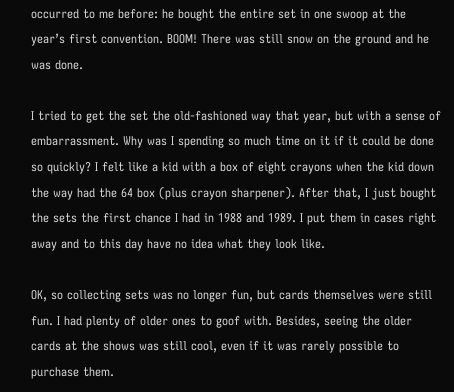occurred to me before: he bought the entire set in one swoop at the year’s first convention. BOOM! There was still snow on the ground and he was done.

I tried to get the set the old-fashioned way that year, but with a sense of embarrassment. Why was I spending so much time on it if it could be done so quickly? I felt like a kid with a box of eight crayons when the kid down the way had the 64 box (plus crayon sharpener). After that, I just bought the sets the first chance I had in 1988 and 1989. I put them in cases right away and to this day have no idea what they look like.

OK, so collecting sets was no longer fun, but cards themselves were still fun. I had plenty of older ones to goof with. Besides, seeing the older cards at the shows was still cool, even if it was rarely possible to purchase them.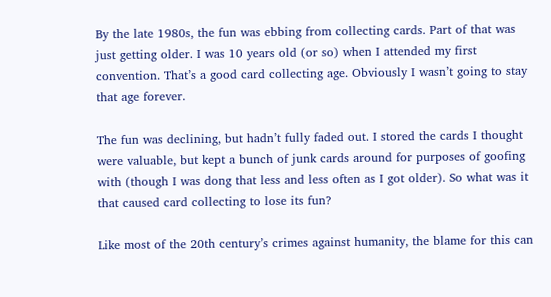By the late 1980s, the fun was ebbing from collecting cards. Part of that was just getting older. I was 10 years old (or so) when I attended my first convention. That’s a good card collecting age. Obviously I wasn’t going to stay that age forever.

The fun was declining, but hadn’t fully faded out. I stored the cards I thought were valuable, but kept a bunch of junk cards around for purposes of goofing with (though I was dong that less and less often as I got older). So what was it that caused card collecting to lose its fun?

Like most of the 20th century’s crimes against humanity, the blame for this can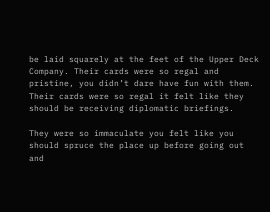be laid squarely at the feet of the Upper Deck Company. Their cards were so regal and pristine, you didn’t dare have fun with them. Their cards were so regal it felt like they should be receiving diplomatic briefings.

They were so immaculate you felt like you should spruce the place up before going out and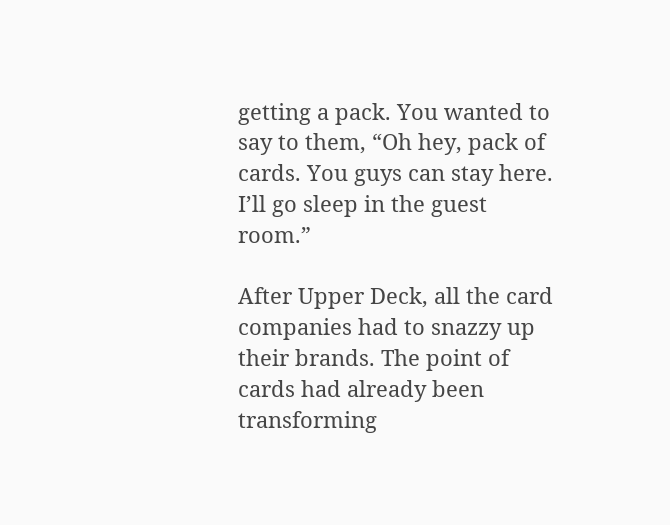getting a pack. You wanted to say to them, “Oh hey, pack of cards. You guys can stay here. I’ll go sleep in the guest room.”

After Upper Deck, all the card companies had to snazzy up their brands. The point of cards had already been transforming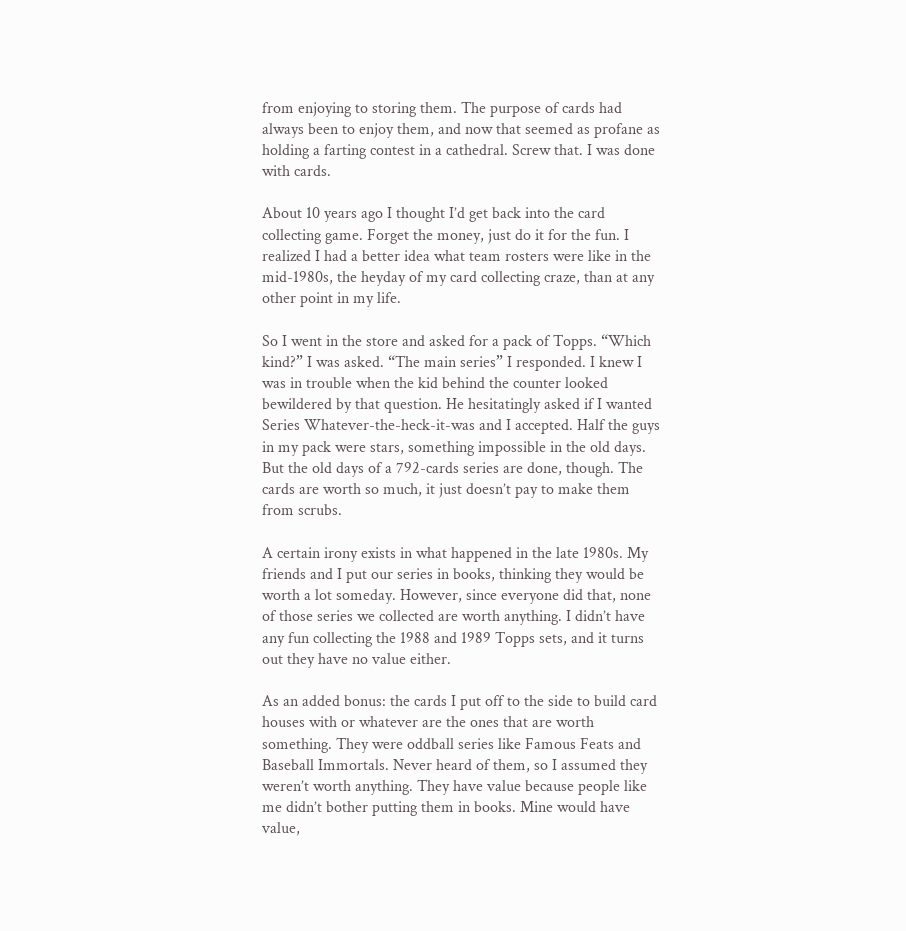from enjoying to storing them. The purpose of cards had always been to enjoy them, and now that seemed as profane as holding a farting contest in a cathedral. Screw that. I was done with cards.

About 10 years ago I thought I’d get back into the card collecting game. Forget the money, just do it for the fun. I realized I had a better idea what team rosters were like in the mid-1980s, the heyday of my card collecting craze, than at any other point in my life.

So I went in the store and asked for a pack of Topps. “Which kind?” I was asked. “The main series” I responded. I knew I was in trouble when the kid behind the counter looked bewildered by that question. He hesitatingly asked if I wanted Series Whatever-the-heck-it-was and I accepted. Half the guys in my pack were stars, something impossible in the old days. But the old days of a 792-cards series are done, though. The cards are worth so much, it just doesn’t pay to make them from scrubs.

A certain irony exists in what happened in the late 1980s. My friends and I put our series in books, thinking they would be worth a lot someday. However, since everyone did that, none of those series we collected are worth anything. I didn’t have any fun collecting the 1988 and 1989 Topps sets, and it turns out they have no value either.

As an added bonus: the cards I put off to the side to build card houses with or whatever are the ones that are worth something. They were oddball series like Famous Feats and Baseball Immortals. Never heard of them, so I assumed they weren’t worth anything. They have value because people like me didn’t bother putting them in books. Mine would have value,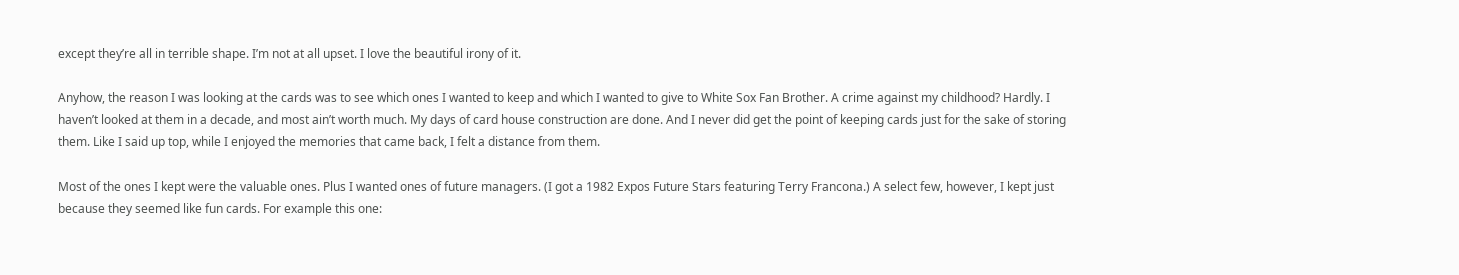except they’re all in terrible shape. I’m not at all upset. I love the beautiful irony of it.

Anyhow, the reason I was looking at the cards was to see which ones I wanted to keep and which I wanted to give to White Sox Fan Brother. A crime against my childhood? Hardly. I haven’t looked at them in a decade, and most ain’t worth much. My days of card house construction are done. And I never did get the point of keeping cards just for the sake of storing them. Like I said up top, while I enjoyed the memories that came back, I felt a distance from them.

Most of the ones I kept were the valuable ones. Plus I wanted ones of future managers. (I got a 1982 Expos Future Stars featuring Terry Francona.) A select few, however, I kept just because they seemed like fun cards. For example this one: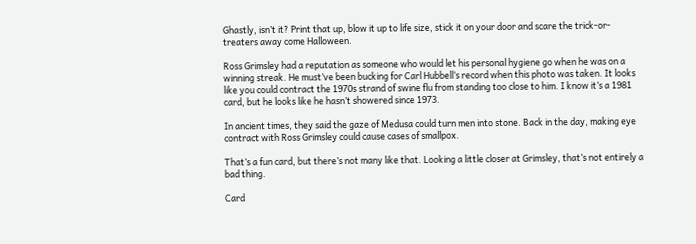Ghastly, isn’t it? Print that up, blow it up to life size, stick it on your door and scare the trick-or-treaters away come Halloween.

Ross Grimsley had a reputation as someone who would let his personal hygiene go when he was on a winning streak. He must’ve been bucking for Carl Hubbell‘s record when this photo was taken. It looks like you could contract the 1970s strand of swine flu from standing too close to him. I know it’s a 1981 card, but he looks like he hasn’t showered since 1973.

In ancient times, they said the gaze of Medusa could turn men into stone. Back in the day, making eye contract with Ross Grimsley could cause cases of smallpox.

That’s a fun card, but there’s not many like that. Looking a little closer at Grimsley, that’s not entirely a bad thing.

Card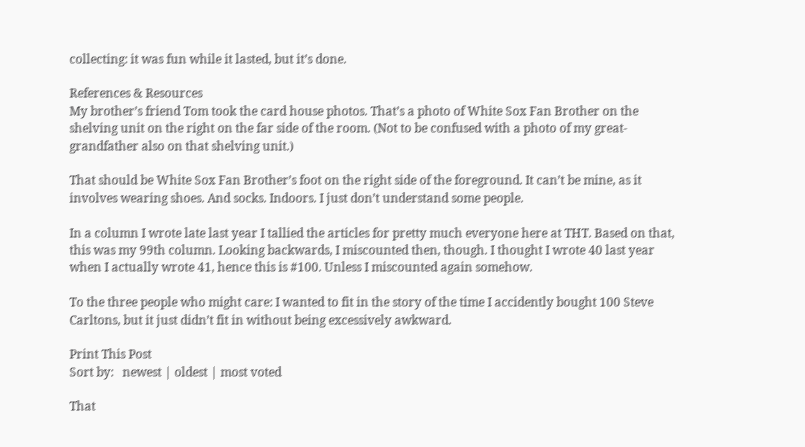collecting: it was fun while it lasted, but it’s done.

References & Resources
My brother’s friend Tom took the card house photos. That’s a photo of White Sox Fan Brother on the shelving unit on the right on the far side of the room. (Not to be confused with a photo of my great-grandfather also on that shelving unit.)

That should be White Sox Fan Brother’s foot on the right side of the foreground. It can’t be mine, as it involves wearing shoes. And socks. Indoors. I just don’t understand some people.

In a column I wrote late last year I tallied the articles for pretty much everyone here at THT. Based on that, this was my 99th column. Looking backwards, I miscounted then, though. I thought I wrote 40 last year when I actually wrote 41, hence this is #100. Unless I miscounted again somehow.

To the three people who might care: I wanted to fit in the story of the time I accidently bought 100 Steve Carltons, but it just didn’t fit in without being excessively awkward.

Print This Post
Sort by:   newest | oldest | most voted

That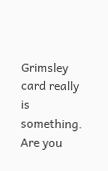Grimsley card really is something. Are you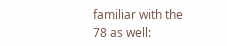familiar with the 78 as well: